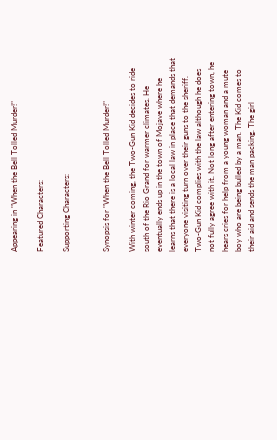Appearing in "When the Bell Tolled Murder!"

Featured Characters:

Supporting Characters:


Synopsis for "When the Bell Tolled Murder!"

With winter coming, the Two-Gun Kid decides to ride south of the Rio Grand for warmer climates. He eventually ends up in the town of Mojave where he learns that there is a local law in place that demands that everyone visiting turn over their guns to the sheriff. Two-Gun Kid complies with the law although he does not fully agree with it. Not long after entering town, he hears cries for help from a young woman and a mute boy who are being bulled by a man. The Kid comes to their aid and sends the man packing. The girl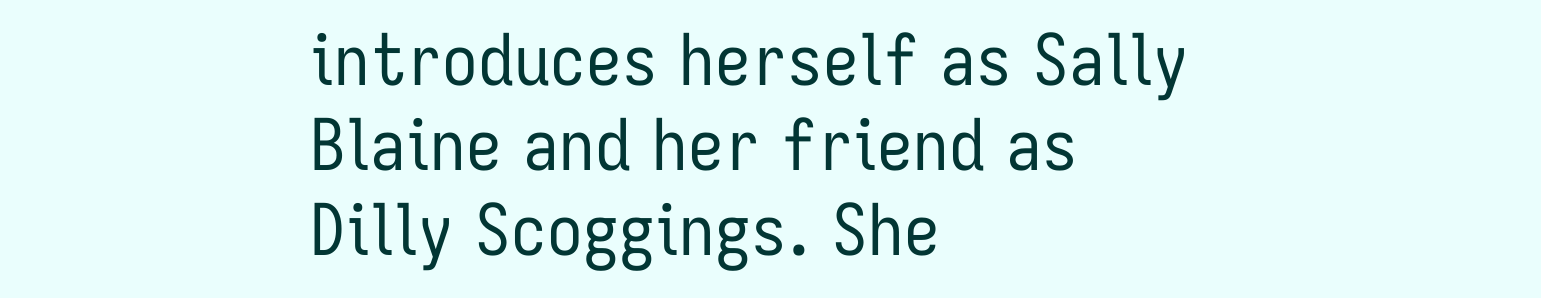introduces herself as Sally Blaine and her friend as Dilly Scoggings. She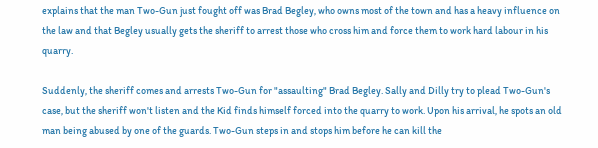explains that the man Two-Gun just fought off was Brad Begley, who owns most of the town and has a heavy influence on the law and that Begley usually gets the sheriff to arrest those who cross him and force them to work hard labour in his quarry.

Suddenly, the sheriff comes and arrests Two-Gun for "assaulting" Brad Begley. Sally and Dilly try to plead Two-Gun's case, but the sheriff won't listen and the Kid finds himself forced into the quarry to work. Upon his arrival, he spots an old man being abused by one of the guards. Two-Gun steps in and stops him before he can kill the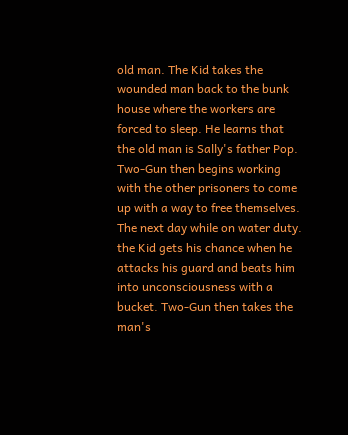old man. The Kid takes the wounded man back to the bunk house where the workers are forced to sleep. He learns that the old man is Sally's father Pop. Two-Gun then begins working with the other prisoners to come up with a way to free themselves. The next day while on water duty. the Kid gets his chance when he attacks his guard and beats him into unconsciousness with a bucket. Two-Gun then takes the man's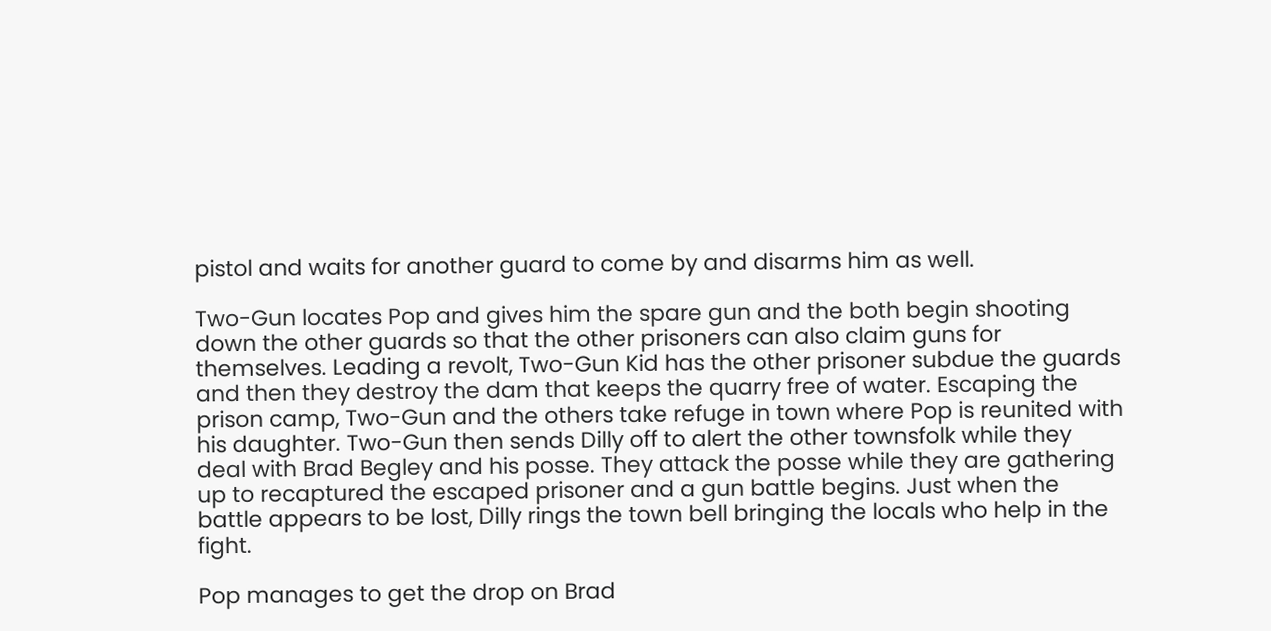pistol and waits for another guard to come by and disarms him as well.

Two-Gun locates Pop and gives him the spare gun and the both begin shooting down the other guards so that the other prisoners can also claim guns for themselves. Leading a revolt, Two-Gun Kid has the other prisoner subdue the guards and then they destroy the dam that keeps the quarry free of water. Escaping the prison camp, Two-Gun and the others take refuge in town where Pop is reunited with his daughter. Two-Gun then sends Dilly off to alert the other townsfolk while they deal with Brad Begley and his posse. They attack the posse while they are gathering up to recaptured the escaped prisoner and a gun battle begins. Just when the battle appears to be lost, Dilly rings the town bell bringing the locals who help in the fight.

Pop manages to get the drop on Brad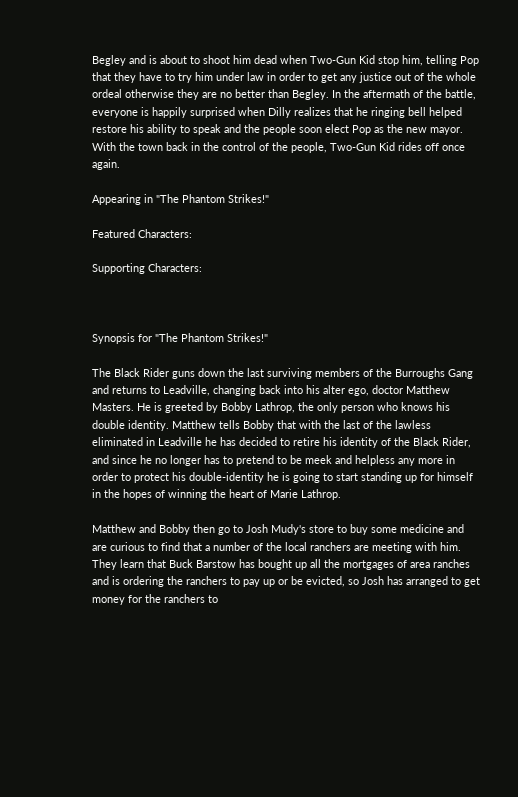Begley and is about to shoot him dead when Two-Gun Kid stop him, telling Pop that they have to try him under law in order to get any justice out of the whole ordeal otherwise they are no better than Begley. In the aftermath of the battle, everyone is happily surprised when Dilly realizes that he ringing bell helped restore his ability to speak and the people soon elect Pop as the new mayor. With the town back in the control of the people, Two-Gun Kid rides off once again.

Appearing in "The Phantom Strikes!"

Featured Characters:

Supporting Characters:



Synopsis for "The Phantom Strikes!"

The Black Rider guns down the last surviving members of the Burroughs Gang and returns to Leadville, changing back into his alter ego, doctor Matthew Masters. He is greeted by Bobby Lathrop, the only person who knows his double identity. Matthew tells Bobby that with the last of the lawless eliminated in Leadville he has decided to retire his identity of the Black Rider, and since he no longer has to pretend to be meek and helpless any more in order to protect his double-identity he is going to start standing up for himself in the hopes of winning the heart of Marie Lathrop.

Matthew and Bobby then go to Josh Mudy's store to buy some medicine and are curious to find that a number of the local ranchers are meeting with him. They learn that Buck Barstow has bought up all the mortgages of area ranches and is ordering the ranchers to pay up or be evicted, so Josh has arranged to get money for the ranchers to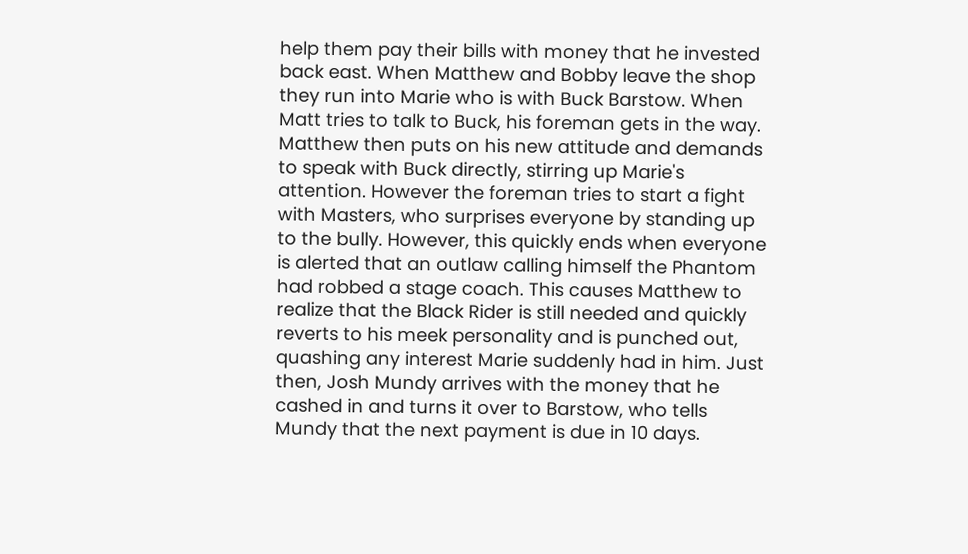help them pay their bills with money that he invested back east. When Matthew and Bobby leave the shop they run into Marie who is with Buck Barstow. When Matt tries to talk to Buck, his foreman gets in the way. Matthew then puts on his new attitude and demands to speak with Buck directly, stirring up Marie's attention. However the foreman tries to start a fight with Masters, who surprises everyone by standing up to the bully. However, this quickly ends when everyone is alerted that an outlaw calling himself the Phantom had robbed a stage coach. This causes Matthew to realize that the Black Rider is still needed and quickly reverts to his meek personality and is punched out, quashing any interest Marie suddenly had in him. Just then, Josh Mundy arrives with the money that he cashed in and turns it over to Barstow, who tells Mundy that the next payment is due in 10 days.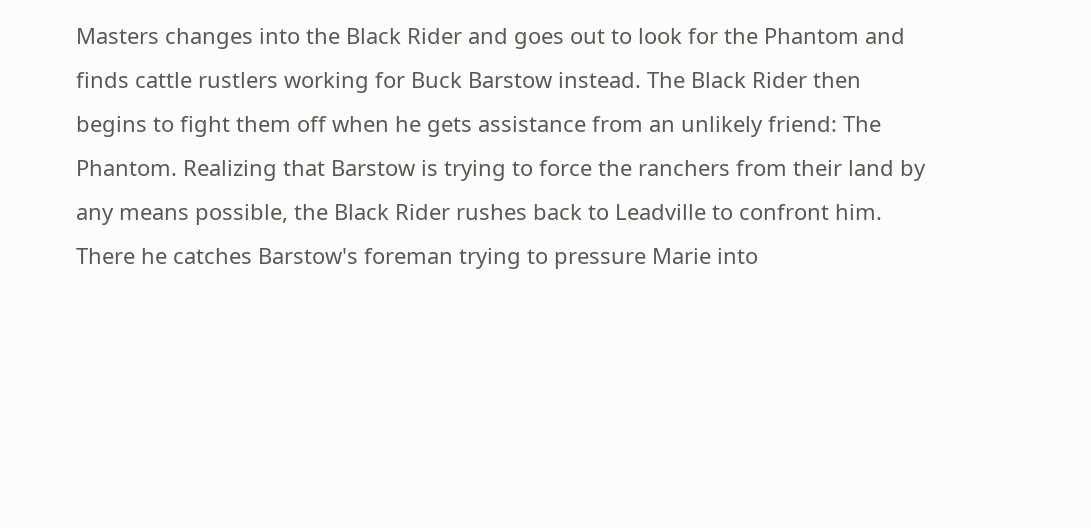Masters changes into the Black Rider and goes out to look for the Phantom and finds cattle rustlers working for Buck Barstow instead. The Black Rider then begins to fight them off when he gets assistance from an unlikely friend: The Phantom. Realizing that Barstow is trying to force the ranchers from their land by any means possible, the Black Rider rushes back to Leadville to confront him. There he catches Barstow's foreman trying to pressure Marie into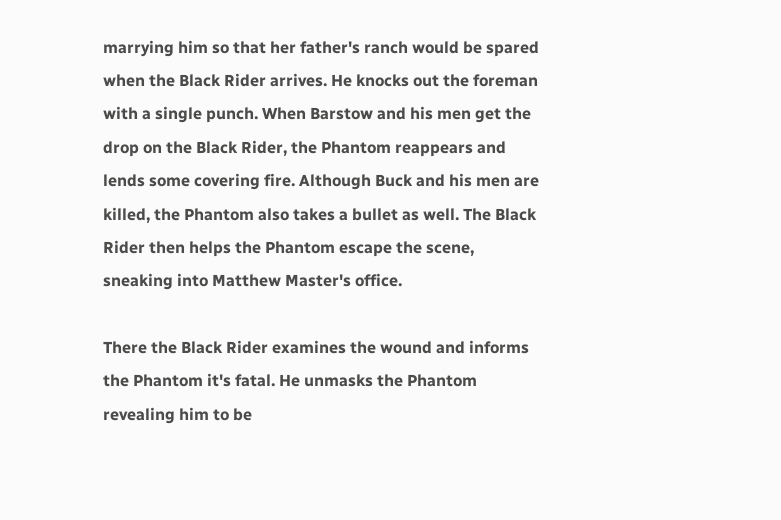marrying him so that her father's ranch would be spared when the Black Rider arrives. He knocks out the foreman with a single punch. When Barstow and his men get the drop on the Black Rider, the Phantom reappears and lends some covering fire. Although Buck and his men are killed, the Phantom also takes a bullet as well. The Black Rider then helps the Phantom escape the scene, sneaking into Matthew Master's office.

There the Black Rider examines the wound and informs the Phantom it's fatal. He unmasks the Phantom revealing him to be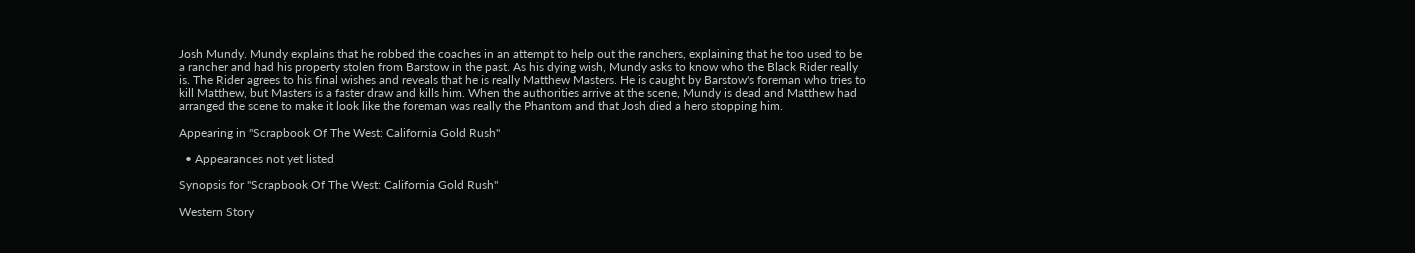Josh Mundy. Mundy explains that he robbed the coaches in an attempt to help out the ranchers, explaining that he too used to be a rancher and had his property stolen from Barstow in the past. As his dying wish, Mundy asks to know who the Black Rider really is. The Rider agrees to his final wishes and reveals that he is really Matthew Masters. He is caught by Barstow's foreman who tries to kill Matthew, but Masters is a faster draw and kills him. When the authorities arrive at the scene, Mundy is dead and Matthew had arranged the scene to make it look like the foreman was really the Phantom and that Josh died a hero stopping him.

Appearing in "Scrapbook Of The West: California Gold Rush"

  • Appearances not yet listed

Synopsis for "Scrapbook Of The West: California Gold Rush"

Western Story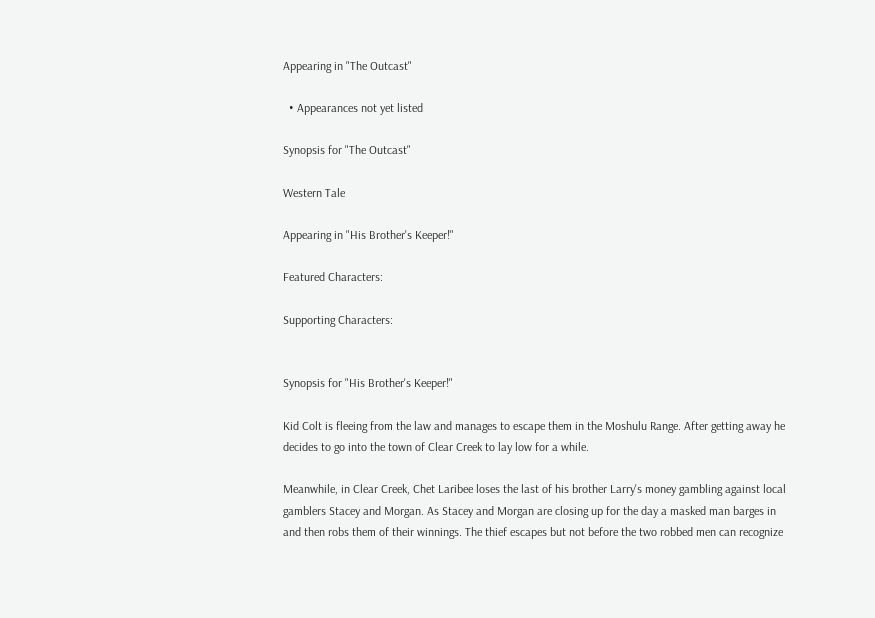Appearing in "The Outcast"

  • Appearances not yet listed

Synopsis for "The Outcast"

Western Tale

Appearing in "His Brother's Keeper!"

Featured Characters:

Supporting Characters:


Synopsis for "His Brother's Keeper!"

Kid Colt is fleeing from the law and manages to escape them in the Moshulu Range. After getting away he decides to go into the town of Clear Creek to lay low for a while.

Meanwhile, in Clear Creek, Chet Laribee loses the last of his brother Larry's money gambling against local gamblers Stacey and Morgan. As Stacey and Morgan are closing up for the day a masked man barges in and then robs them of their winnings. The thief escapes but not before the two robbed men can recognize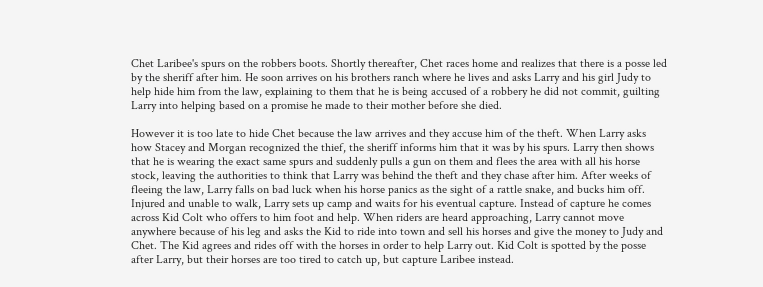Chet Laribee's spurs on the robbers boots. Shortly thereafter, Chet races home and realizes that there is a posse led by the sheriff after him. He soon arrives on his brothers ranch where he lives and asks Larry and his girl Judy to help hide him from the law, explaining to them that he is being accused of a robbery he did not commit, guilting Larry into helping based on a promise he made to their mother before she died.

However it is too late to hide Chet because the law arrives and they accuse him of the theft. When Larry asks how Stacey and Morgan recognized the thief, the sheriff informs him that it was by his spurs. Larry then shows that he is wearing the exact same spurs and suddenly pulls a gun on them and flees the area with all his horse stock, leaving the authorities to think that Larry was behind the theft and they chase after him. After weeks of fleeing the law, Larry falls on bad luck when his horse panics as the sight of a rattle snake, and bucks him off. Injured and unable to walk, Larry sets up camp and waits for his eventual capture. Instead of capture he comes across Kid Colt who offers to him foot and help. When riders are heard approaching, Larry cannot move anywhere because of his leg and asks the Kid to ride into town and sell his horses and give the money to Judy and Chet. The Kid agrees and rides off with the horses in order to help Larry out. Kid Colt is spotted by the posse after Larry, but their horses are too tired to catch up, but capture Laribee instead.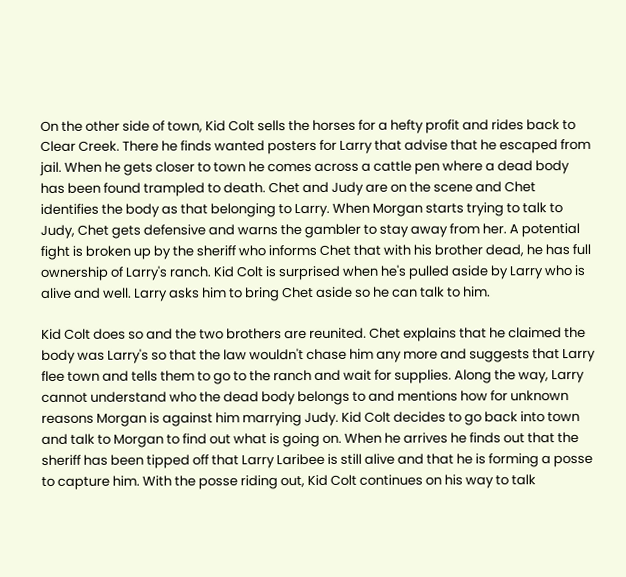On the other side of town, Kid Colt sells the horses for a hefty profit and rides back to Clear Creek. There he finds wanted posters for Larry that advise that he escaped from jail. When he gets closer to town he comes across a cattle pen where a dead body has been found trampled to death. Chet and Judy are on the scene and Chet identifies the body as that belonging to Larry. When Morgan starts trying to talk to Judy, Chet gets defensive and warns the gambler to stay away from her. A potential fight is broken up by the sheriff who informs Chet that with his brother dead, he has full ownership of Larry's ranch. Kid Colt is surprised when he's pulled aside by Larry who is alive and well. Larry asks him to bring Chet aside so he can talk to him.

Kid Colt does so and the two brothers are reunited. Chet explains that he claimed the body was Larry's so that the law wouldn't chase him any more and suggests that Larry flee town and tells them to go to the ranch and wait for supplies. Along the way, Larry cannot understand who the dead body belongs to and mentions how for unknown reasons Morgan is against him marrying Judy. Kid Colt decides to go back into town and talk to Morgan to find out what is going on. When he arrives he finds out that the sheriff has been tipped off that Larry Laribee is still alive and that he is forming a posse to capture him. With the posse riding out, Kid Colt continues on his way to talk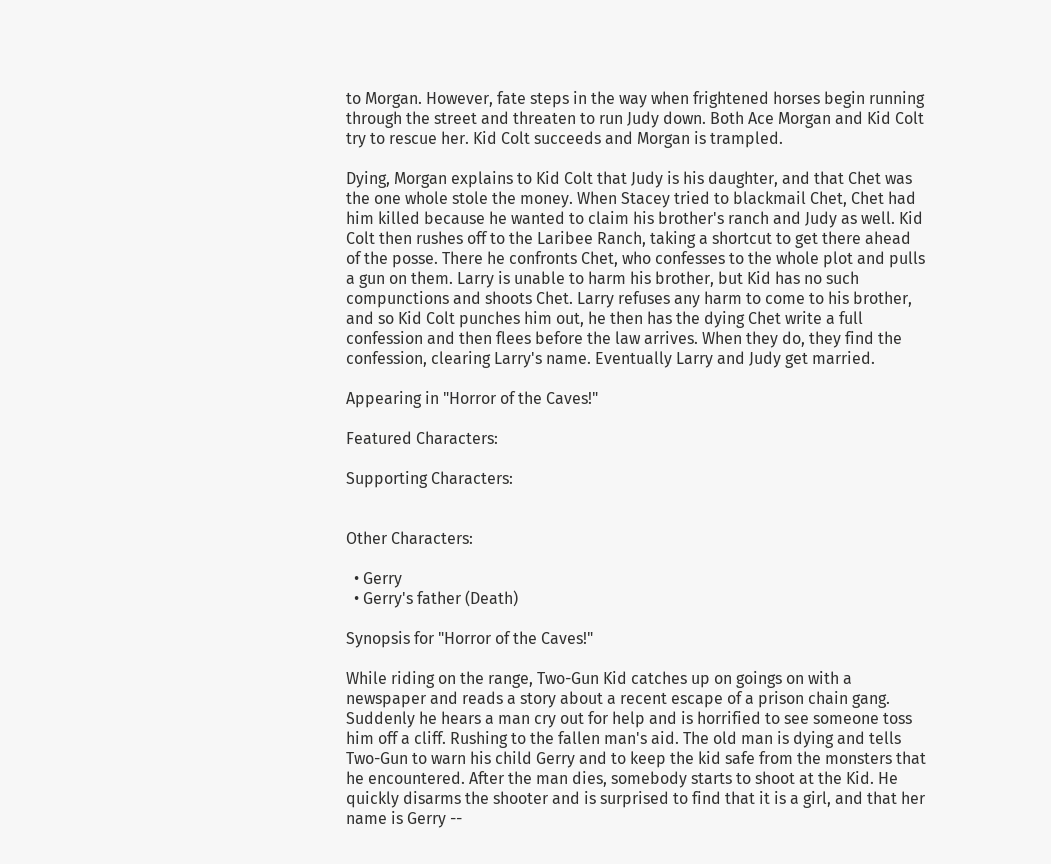to Morgan. However, fate steps in the way when frightened horses begin running through the street and threaten to run Judy down. Both Ace Morgan and Kid Colt try to rescue her. Kid Colt succeeds and Morgan is trampled.

Dying, Morgan explains to Kid Colt that Judy is his daughter, and that Chet was the one whole stole the money. When Stacey tried to blackmail Chet, Chet had him killed because he wanted to claim his brother's ranch and Judy as well. Kid Colt then rushes off to the Laribee Ranch, taking a shortcut to get there ahead of the posse. There he confronts Chet, who confesses to the whole plot and pulls a gun on them. Larry is unable to harm his brother, but Kid has no such compunctions and shoots Chet. Larry refuses any harm to come to his brother, and so Kid Colt punches him out, he then has the dying Chet write a full confession and then flees before the law arrives. When they do, they find the confession, clearing Larry's name. Eventually Larry and Judy get married.

Appearing in "Horror of the Caves!"

Featured Characters:

Supporting Characters:


Other Characters:

  • Gerry
  • Gerry's father (Death)

Synopsis for "Horror of the Caves!"

While riding on the range, Two-Gun Kid catches up on goings on with a newspaper and reads a story about a recent escape of a prison chain gang. Suddenly he hears a man cry out for help and is horrified to see someone toss him off a cliff. Rushing to the fallen man's aid. The old man is dying and tells Two-Gun to warn his child Gerry and to keep the kid safe from the monsters that he encountered. After the man dies, somebody starts to shoot at the Kid. He quickly disarms the shooter and is surprised to find that it is a girl, and that her name is Gerry --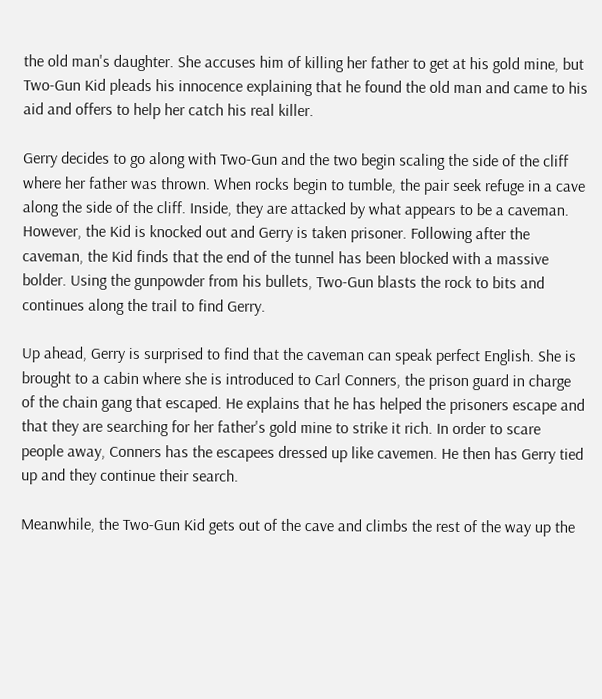the old man's daughter. She accuses him of killing her father to get at his gold mine, but Two-Gun Kid pleads his innocence explaining that he found the old man and came to his aid and offers to help her catch his real killer.

Gerry decides to go along with Two-Gun and the two begin scaling the side of the cliff where her father was thrown. When rocks begin to tumble, the pair seek refuge in a cave along the side of the cliff. Inside, they are attacked by what appears to be a caveman. However, the Kid is knocked out and Gerry is taken prisoner. Following after the caveman, the Kid finds that the end of the tunnel has been blocked with a massive bolder. Using the gunpowder from his bullets, Two-Gun blasts the rock to bits and continues along the trail to find Gerry.

Up ahead, Gerry is surprised to find that the caveman can speak perfect English. She is brought to a cabin where she is introduced to Carl Conners, the prison guard in charge of the chain gang that escaped. He explains that he has helped the prisoners escape and that they are searching for her father's gold mine to strike it rich. In order to scare people away, Conners has the escapees dressed up like cavemen. He then has Gerry tied up and they continue their search.

Meanwhile, the Two-Gun Kid gets out of the cave and climbs the rest of the way up the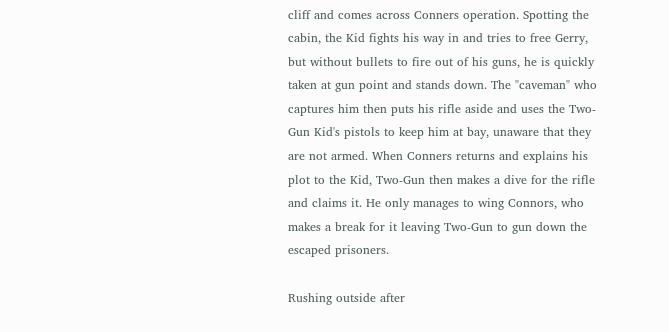cliff and comes across Conners operation. Spotting the cabin, the Kid fights his way in and tries to free Gerry, but without bullets to fire out of his guns, he is quickly taken at gun point and stands down. The "caveman" who captures him then puts his rifle aside and uses the Two-Gun Kid's pistols to keep him at bay, unaware that they are not armed. When Conners returns and explains his plot to the Kid, Two-Gun then makes a dive for the rifle and claims it. He only manages to wing Connors, who makes a break for it leaving Two-Gun to gun down the escaped prisoners.

Rushing outside after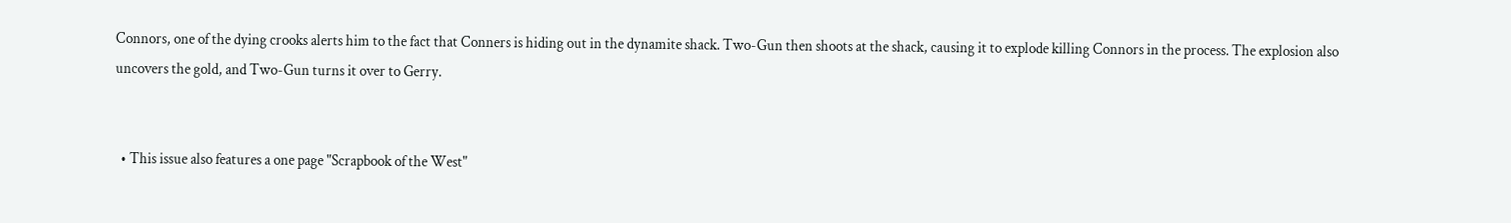Connors, one of the dying crooks alerts him to the fact that Conners is hiding out in the dynamite shack. Two-Gun then shoots at the shack, causing it to explode killing Connors in the process. The explosion also uncovers the gold, and Two-Gun turns it over to Gerry.


  • This issue also features a one page "Scrapbook of the West"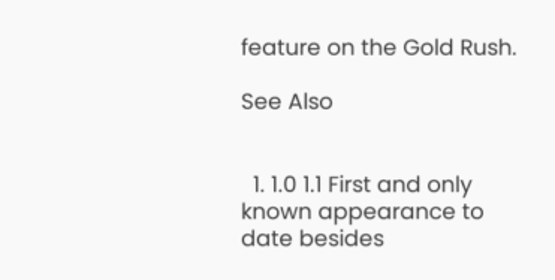feature on the Gold Rush.

See Also


  1. 1.0 1.1 First and only known appearance to date besides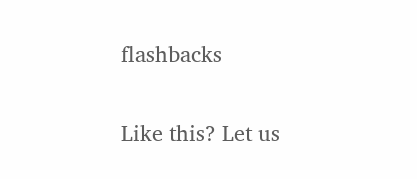flashbacks

Like this? Let us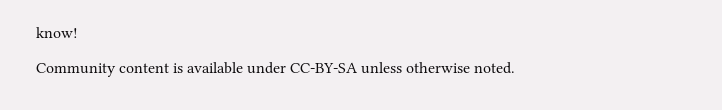know!

Community content is available under CC-BY-SA unless otherwise noted.